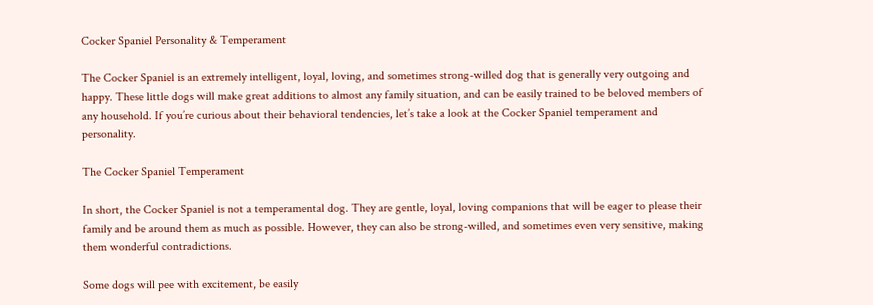Cocker Spaniel Personality & Temperament

The Cocker Spaniel is an extremely intelligent, loyal, loving, and sometimes strong-willed dog that is generally very outgoing and happy. These little dogs will make great additions to almost any family situation, and can be easily trained to be beloved members of any household. If you’re curious about their behavioral tendencies, let’s take a look at the Cocker Spaniel temperament and personality.

The Cocker Spaniel Temperament

In short, the Cocker Spaniel is not a temperamental dog. They are gentle, loyal, loving companions that will be eager to please their family and be around them as much as possible. However, they can also be strong-willed, and sometimes even very sensitive, making them wonderful contradictions.

Some dogs will pee with excitement, be easily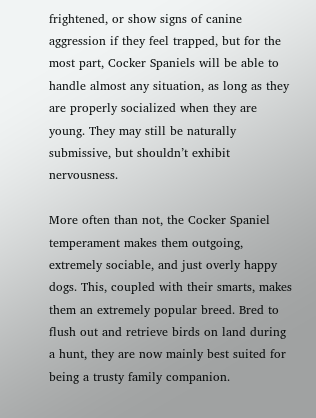frightened, or show signs of canine aggression if they feel trapped, but for the most part, Cocker Spaniels will be able to handle almost any situation, as long as they are properly socialized when they are young. They may still be naturally submissive, but shouldn’t exhibit nervousness.

More often than not, the Cocker Spaniel temperament makes them outgoing, extremely sociable, and just overly happy dogs. This, coupled with their smarts, makes them an extremely popular breed. Bred to flush out and retrieve birds on land during a hunt, they are now mainly best suited for being a trusty family companion.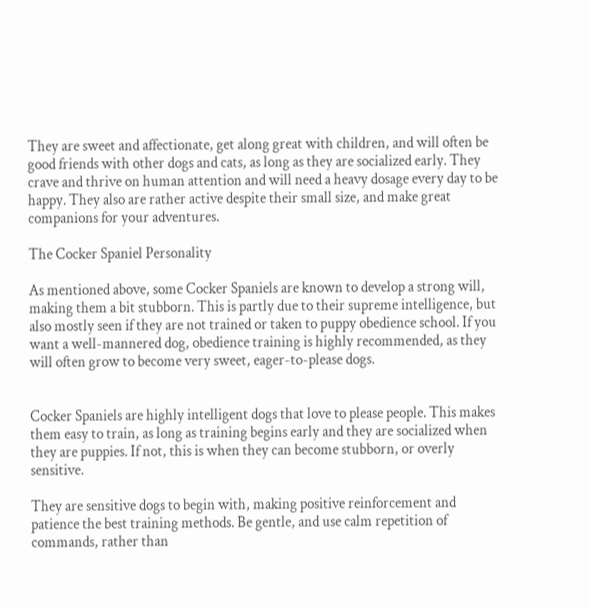They are sweet and affectionate, get along great with children, and will often be good friends with other dogs and cats, as long as they are socialized early. They crave and thrive on human attention and will need a heavy dosage every day to be happy. They also are rather active despite their small size, and make great companions for your adventures.

The Cocker Spaniel Personality

As mentioned above, some Cocker Spaniels are known to develop a strong will, making them a bit stubborn. This is partly due to their supreme intelligence, but also mostly seen if they are not trained or taken to puppy obedience school. If you want a well-mannered dog, obedience training is highly recommended, as they will often grow to become very sweet, eager-to-please dogs.


Cocker Spaniels are highly intelligent dogs that love to please people. This makes them easy to train, as long as training begins early and they are socialized when they are puppies. If not, this is when they can become stubborn, or overly sensitive.

They are sensitive dogs to begin with, making positive reinforcement and patience the best training methods. Be gentle, and use calm repetition of commands, rather than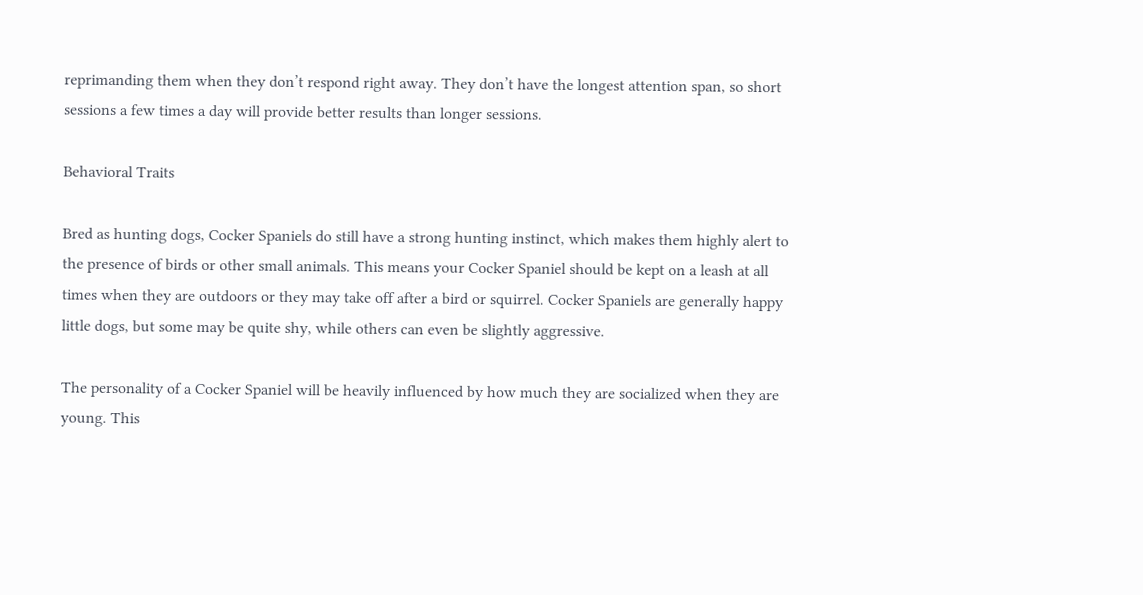reprimanding them when they don’t respond right away. They don’t have the longest attention span, so short sessions a few times a day will provide better results than longer sessions.

Behavioral Traits

Bred as hunting dogs, Cocker Spaniels do still have a strong hunting instinct, which makes them highly alert to the presence of birds or other small animals. This means your Cocker Spaniel should be kept on a leash at all times when they are outdoors or they may take off after a bird or squirrel. Cocker Spaniels are generally happy little dogs, but some may be quite shy, while others can even be slightly aggressive.

The personality of a Cocker Spaniel will be heavily influenced by how much they are socialized when they are young. This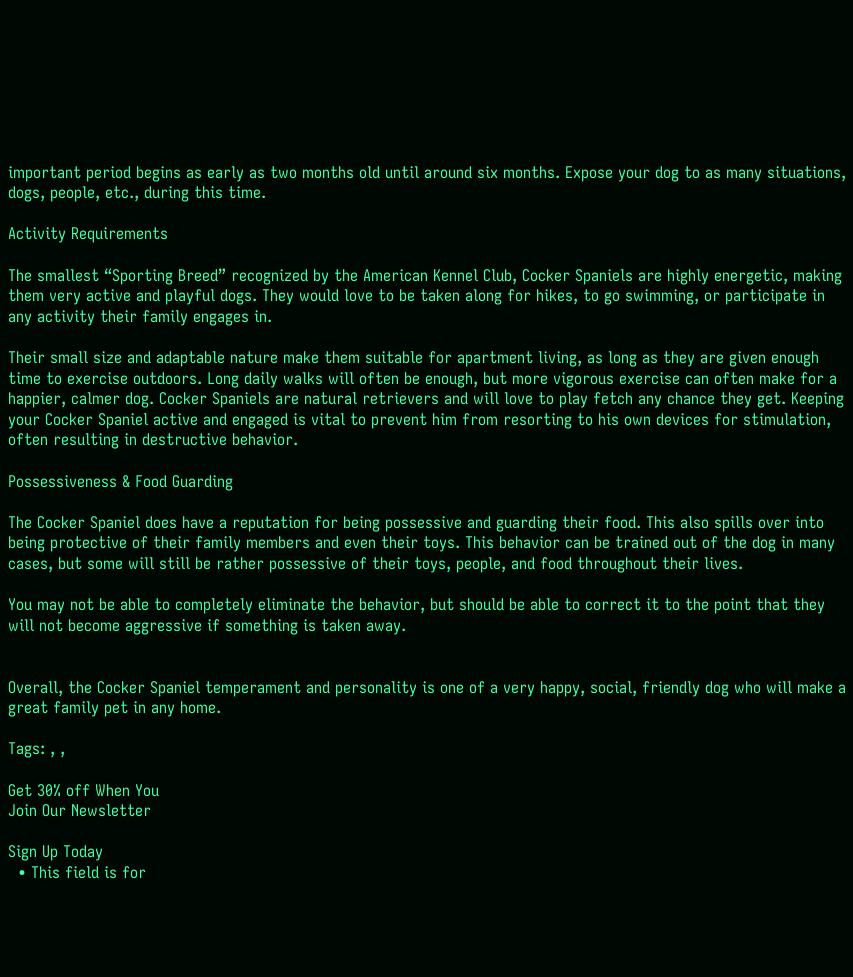important period begins as early as two months old until around six months. Expose your dog to as many situations, dogs, people, etc., during this time.

Activity Requirements

The smallest “Sporting Breed” recognized by the American Kennel Club, Cocker Spaniels are highly energetic, making them very active and playful dogs. They would love to be taken along for hikes, to go swimming, or participate in any activity their family engages in.

Their small size and adaptable nature make them suitable for apartment living, as long as they are given enough time to exercise outdoors. Long daily walks will often be enough, but more vigorous exercise can often make for a happier, calmer dog. Cocker Spaniels are natural retrievers and will love to play fetch any chance they get. Keeping your Cocker Spaniel active and engaged is vital to prevent him from resorting to his own devices for stimulation, often resulting in destructive behavior.

Possessiveness & Food Guarding

The Cocker Spaniel does have a reputation for being possessive and guarding their food. This also spills over into being protective of their family members and even their toys. This behavior can be trained out of the dog in many cases, but some will still be rather possessive of their toys, people, and food throughout their lives.

You may not be able to completely eliminate the behavior, but should be able to correct it to the point that they will not become aggressive if something is taken away.


Overall, the Cocker Spaniel temperament and personality is one of a very happy, social, friendly dog who will make a great family pet in any home.

Tags: , ,

Get 30% off When You
Join Our Newsletter

Sign Up Today
  • This field is for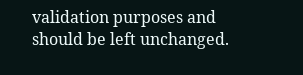validation purposes and should be left unchanged.